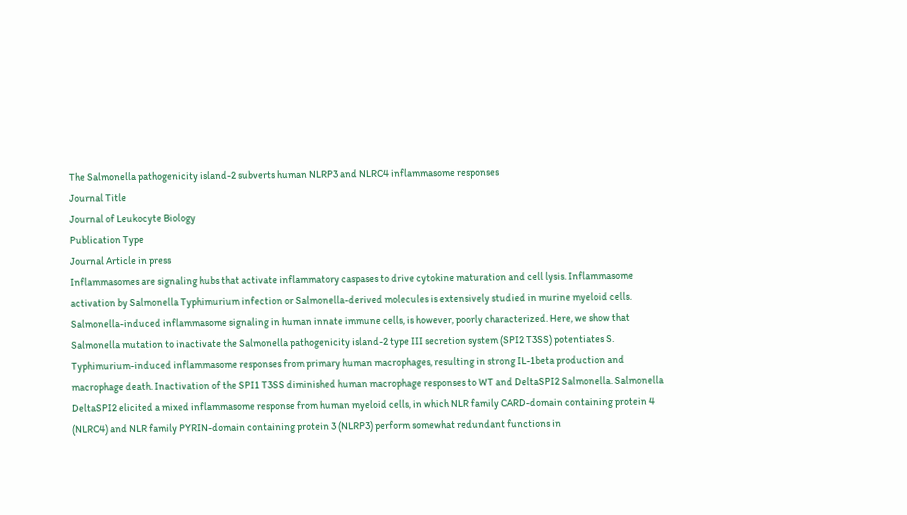The Salmonella pathogenicity island-2 subverts human NLRP3 and NLRC4 inflammasome responses
Journal Title
Journal of Leukocyte Biology
Publication Type
Journal Article in press
Inflammasomes are signaling hubs that activate inflammatory caspases to drive cytokine maturation and cell lysis. Inflammasome activation by Salmonella Typhimurium infection or Salmonella-derived molecules is extensively studied in murine myeloid cells. Salmonella-induced inflammasome signaling in human innate immune cells, is however, poorly characterized. Here, we show that Salmonella mutation to inactivate the Salmonella pathogenicity island-2 type III secretion system (SPI2 T3SS) potentiates S. Typhimurium-induced inflammasome responses from primary human macrophages, resulting in strong IL-1beta production and macrophage death. Inactivation of the SPI1 T3SS diminished human macrophage responses to WT and DeltaSPI2 Salmonella. Salmonella DeltaSPI2 elicited a mixed inflammasome response from human myeloid cells, in which NLR family CARD-domain containing protein 4 (NLRC4) and NLR family PYRIN-domain containing protein 3 (NLRP3) perform somewhat redundant functions in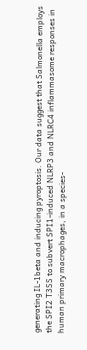generating IL-1beta and inducing pyroptosis. Our data suggest that Salmonella employs the SPI2 T3SS to subvert SPI1-induced NLRP3 and NLRC4 inflammasome responses in human primary macrophages, in a species-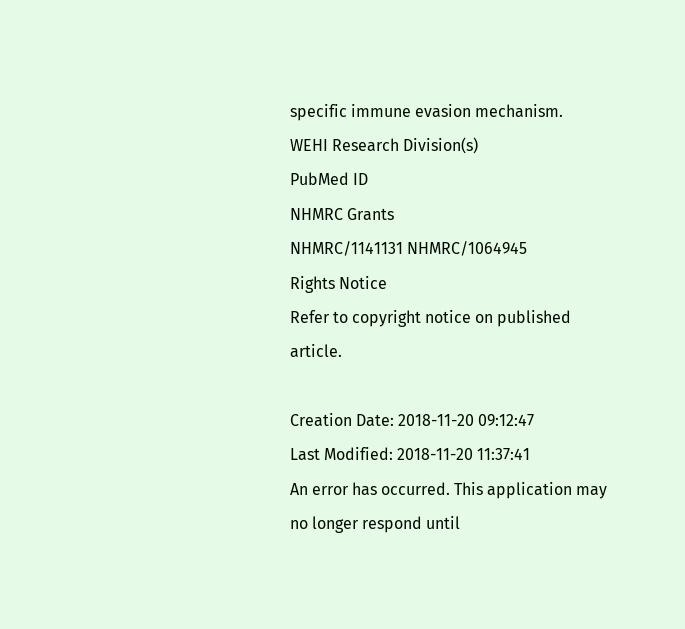specific immune evasion mechanism.
WEHI Research Division(s)
PubMed ID
NHMRC Grants
NHMRC/1141131 NHMRC/1064945
Rights Notice
Refer to copyright notice on published article.

Creation Date: 2018-11-20 09:12:47
Last Modified: 2018-11-20 11:37:41
An error has occurred. This application may no longer respond until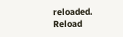reloaded. Reload